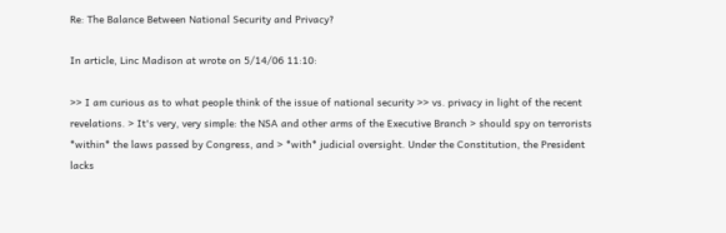Re: The Balance Between National Security and Privacy?

In article, Linc Madison at wrote on 5/14/06 11:10:

>> I am curious as to what people think of the issue of national security >> vs. privacy in light of the recent revelations. > It's very, very simple: the NSA and other arms of the Executive Branch > should spy on terrorists *within* the laws passed by Congress, and > *with* judicial oversight. Under the Constitution, the President lacks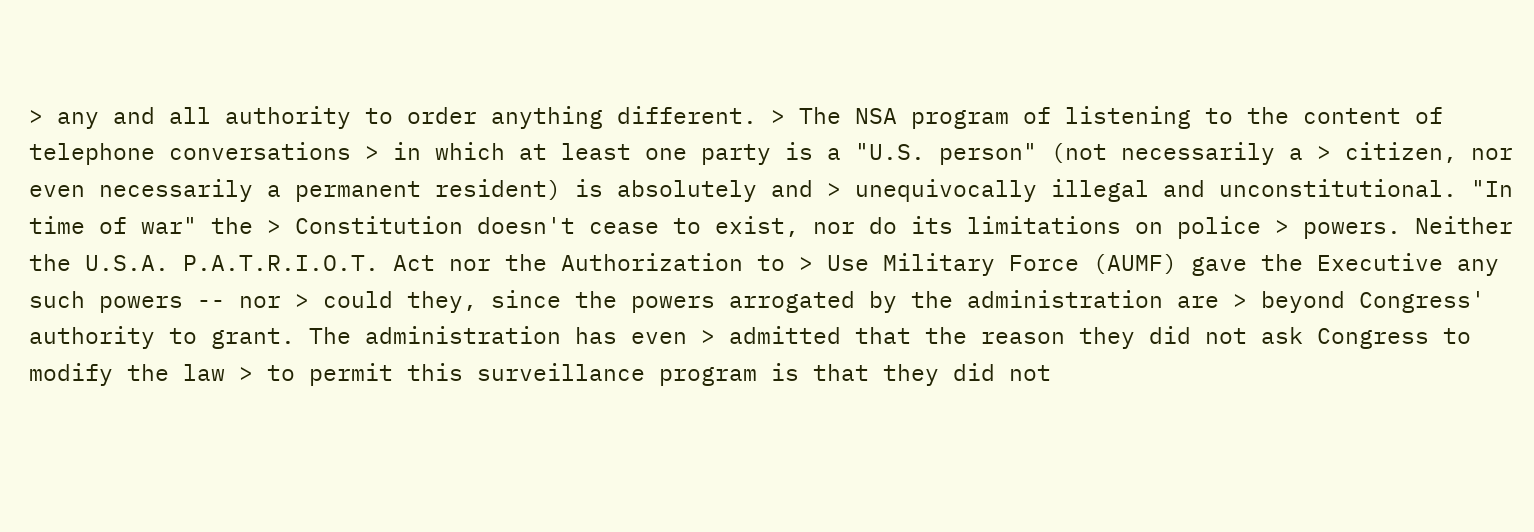> any and all authority to order anything different. > The NSA program of listening to the content of telephone conversations > in which at least one party is a "U.S. person" (not necessarily a > citizen, nor even necessarily a permanent resident) is absolutely and > unequivocally illegal and unconstitutional. "In time of war" the > Constitution doesn't cease to exist, nor do its limitations on police > powers. Neither the U.S.A. P.A.T.R.I.O.T. Act nor the Authorization to > Use Military Force (AUMF) gave the Executive any such powers -- nor > could they, since the powers arrogated by the administration are > beyond Congress' authority to grant. The administration has even > admitted that the reason they did not ask Congress to modify the law > to permit this surveillance program is that they did not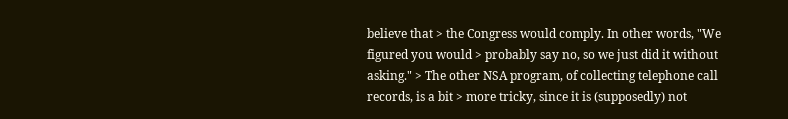believe that > the Congress would comply. In other words, "We figured you would > probably say no, so we just did it without asking." > The other NSA program, of collecting telephone call records, is a bit > more tricky, since it is (supposedly) not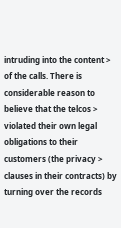intruding into the content > of the calls. There is considerable reason to believe that the telcos > violated their own legal obligations to their customers (the privacy > clauses in their contracts) by turning over the records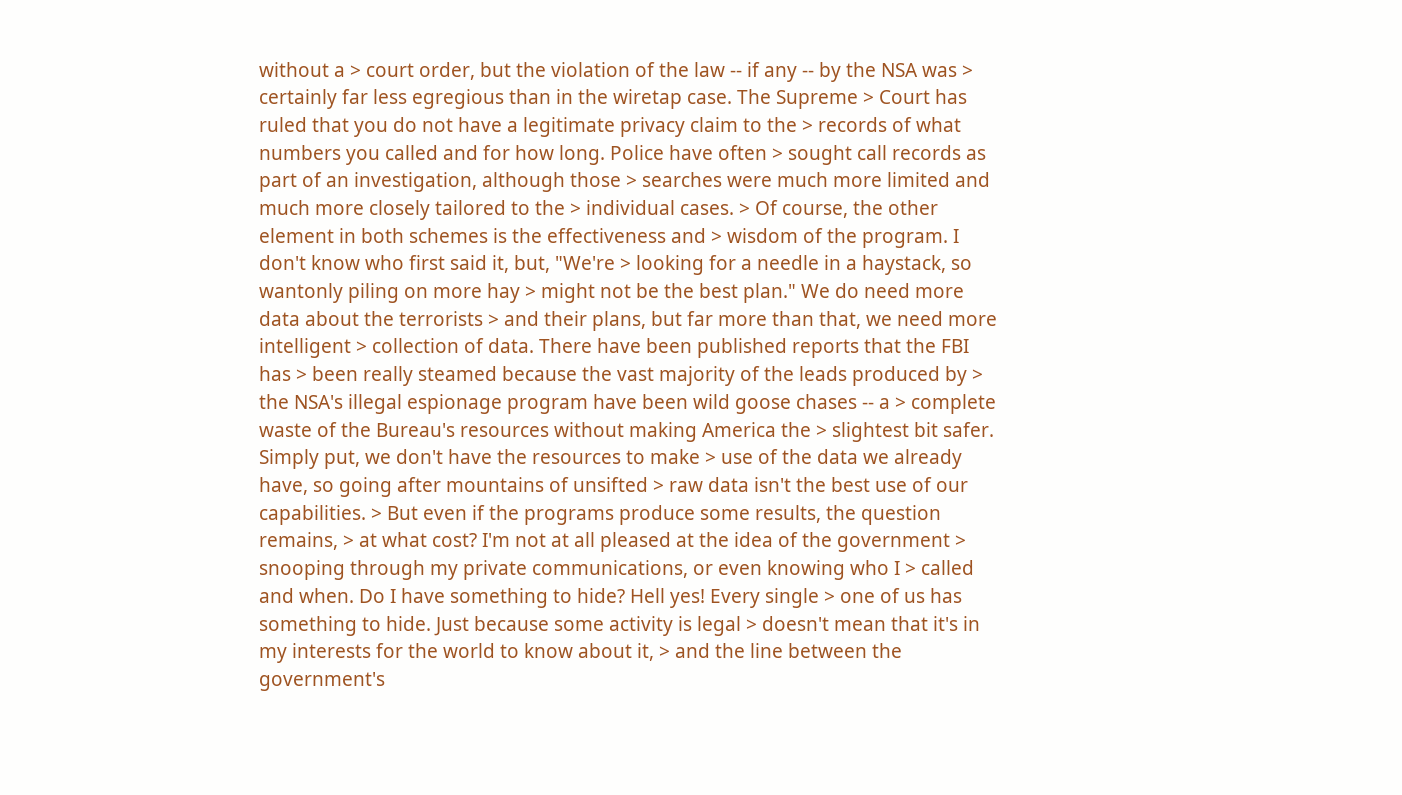without a > court order, but the violation of the law -- if any -- by the NSA was > certainly far less egregious than in the wiretap case. The Supreme > Court has ruled that you do not have a legitimate privacy claim to the > records of what numbers you called and for how long. Police have often > sought call records as part of an investigation, although those > searches were much more limited and much more closely tailored to the > individual cases. > Of course, the other element in both schemes is the effectiveness and > wisdom of the program. I don't know who first said it, but, "We're > looking for a needle in a haystack, so wantonly piling on more hay > might not be the best plan." We do need more data about the terrorists > and their plans, but far more than that, we need more intelligent > collection of data. There have been published reports that the FBI has > been really steamed because the vast majority of the leads produced by > the NSA's illegal espionage program have been wild goose chases -- a > complete waste of the Bureau's resources without making America the > slightest bit safer. Simply put, we don't have the resources to make > use of the data we already have, so going after mountains of unsifted > raw data isn't the best use of our capabilities. > But even if the programs produce some results, the question remains, > at what cost? I'm not at all pleased at the idea of the government > snooping through my private communications, or even knowing who I > called and when. Do I have something to hide? Hell yes! Every single > one of us has something to hide. Just because some activity is legal > doesn't mean that it's in my interests for the world to know about it, > and the line between the government's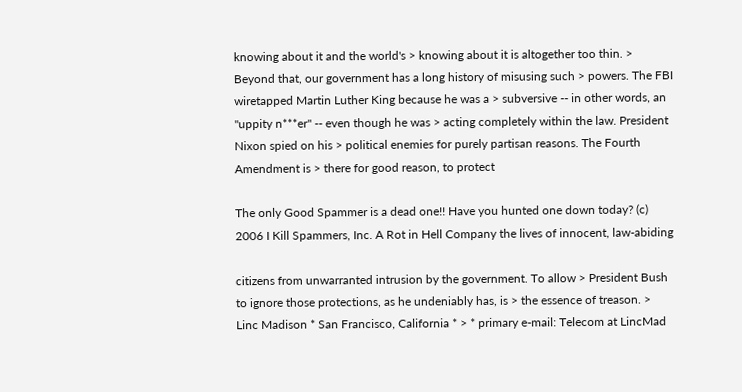knowing about it and the world's > knowing about it is altogether too thin. > Beyond that, our government has a long history of misusing such > powers. The FBI wiretapped Martin Luther King because he was a > subversive -- in other words, an "uppity n***er" -- even though he was > acting completely within the law. President Nixon spied on his > political enemies for purely partisan reasons. The Fourth Amendment is > there for good reason, to protect

The only Good Spammer is a dead one!! Have you hunted one down today? (c) 2006 I Kill Spammers, Inc. A Rot in Hell Company the lives of innocent, law-abiding

citizens from unwarranted intrusion by the government. To allow > President Bush to ignore those protections, as he undeniably has, is > the essence of treason. > Linc Madison * San Francisco, California * > * primary e-mail: Telecom at LincMad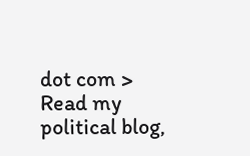dot com > Read my political blog,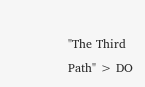"The Third Path" > DO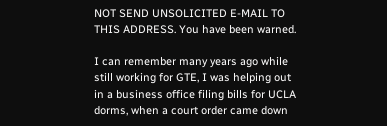NOT SEND UNSOLICITED E-MAIL TO THIS ADDRESS. You have been warned.

I can remember many years ago while still working for GTE, I was helping out in a business office filing bills for UCLA dorms, when a court order came down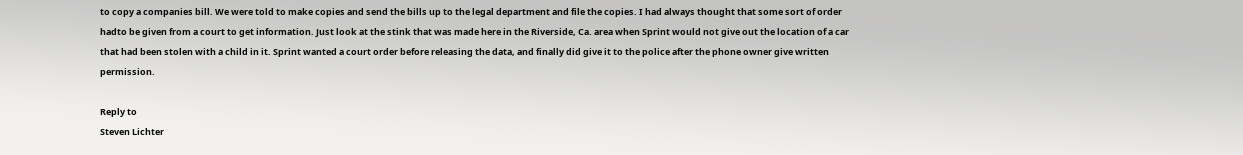to copy a companies bill. We were told to make copies and send the bills up to the legal department and file the copies. I had always thought that some sort of order hadto be given from a court to get information. Just look at the stink that was made here in the Riverside, Ca. area when Sprint would not give out the location of a car that had been stolen with a child in it. Sprint wanted a court order before releasing the data, and finally did give it to the police after the phone owner give written permission.

Reply to
Steven Lichter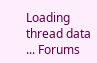Loading thread data ... Forums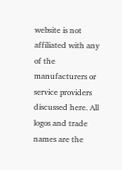website is not affiliated with any of the manufacturers or service providers discussed here. All logos and trade names are the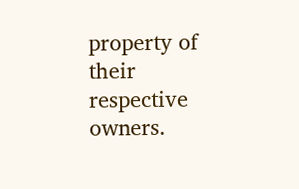property of their respective owners.